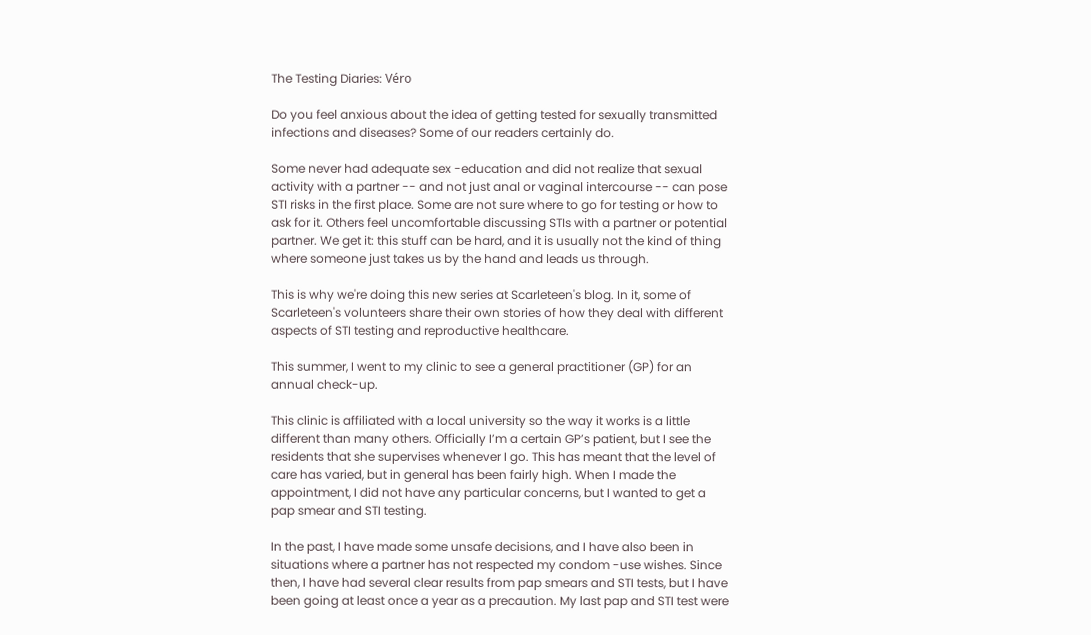The Testing Diaries: Véro

Do you feel anxious about the idea of getting tested for sexually transmitted infections and diseases? Some of our readers certainly do.

Some never had adequate sex -education and did not realize that sexual activity with a partner -- and not just anal or vaginal intercourse -- can pose STI risks in the first place. Some are not sure where to go for testing or how to ask for it. Others feel uncomfortable discussing STIs with a partner or potential partner. We get it: this stuff can be hard, and it is usually not the kind of thing where someone just takes us by the hand and leads us through.

This is why we're doing this new series at Scarleteen's blog. In it, some of Scarleteen's volunteers share their own stories of how they deal with different aspects of STI testing and reproductive healthcare.

This summer, I went to my clinic to see a general practitioner (GP) for an annual check-up.

This clinic is affiliated with a local university so the way it works is a little different than many others. Officially I’m a certain GP’s patient, but I see the residents that she supervises whenever I go. This has meant that the level of care has varied, but in general has been fairly high. When I made the appointment, I did not have any particular concerns, but I wanted to get a pap smear and STI testing.

In the past, I have made some unsafe decisions, and I have also been in situations where a partner has not respected my condom -use wishes. Since then, I have had several clear results from pap smears and STI tests, but I have been going at least once a year as a precaution. My last pap and STI test were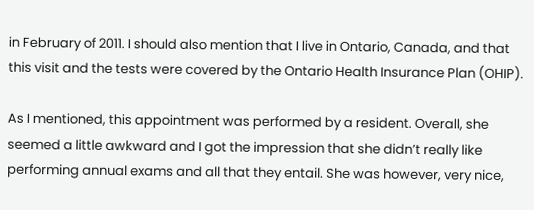in February of 2011. I should also mention that I live in Ontario, Canada, and that this visit and the tests were covered by the Ontario Health Insurance Plan (OHIP).

As I mentioned, this appointment was performed by a resident. Overall, she seemed a little awkward and I got the impression that she didn’t really like performing annual exams and all that they entail. She was however, very nice,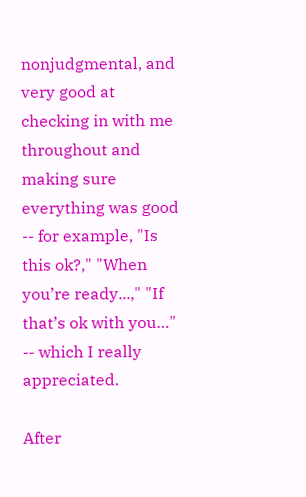nonjudgmental, and very good at checking in with me throughout and making sure everything was good -- for example, "Is this ok?," "When you’re ready...," "If that’s ok with you…" -- which I really appreciated.

After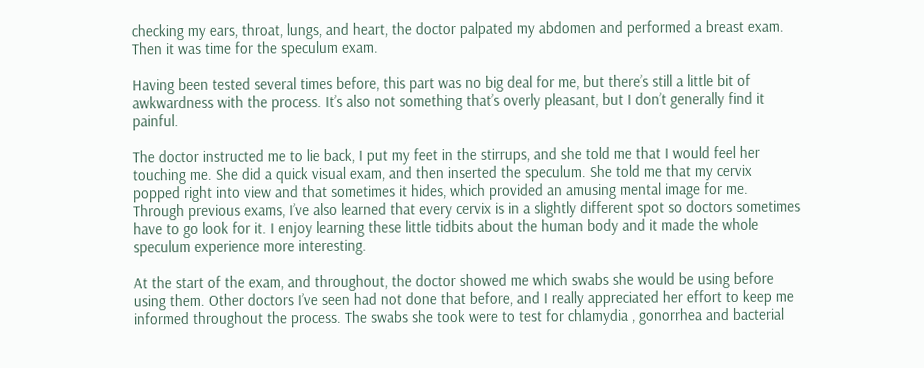checking my ears, throat, lungs, and heart, the doctor palpated my abdomen and performed a breast exam. Then it was time for the speculum exam.

Having been tested several times before, this part was no big deal for me, but there’s still a little bit of awkwardness with the process. It’s also not something that’s overly pleasant, but I don’t generally find it painful.

The doctor instructed me to lie back, I put my feet in the stirrups, and she told me that I would feel her touching me. She did a quick visual exam, and then inserted the speculum. She told me that my cervix popped right into view and that sometimes it hides, which provided an amusing mental image for me. Through previous exams, I’ve also learned that every cervix is in a slightly different spot so doctors sometimes have to go look for it. I enjoy learning these little tidbits about the human body and it made the whole speculum experience more interesting.

At the start of the exam, and throughout, the doctor showed me which swabs she would be using before using them. Other doctors I’ve seen had not done that before, and I really appreciated her effort to keep me informed throughout the process. The swabs she took were to test for chlamydia , gonorrhea and bacterial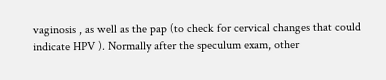vaginosis , as well as the pap (to check for cervical changes that could indicate HPV ). Normally after the speculum exam, other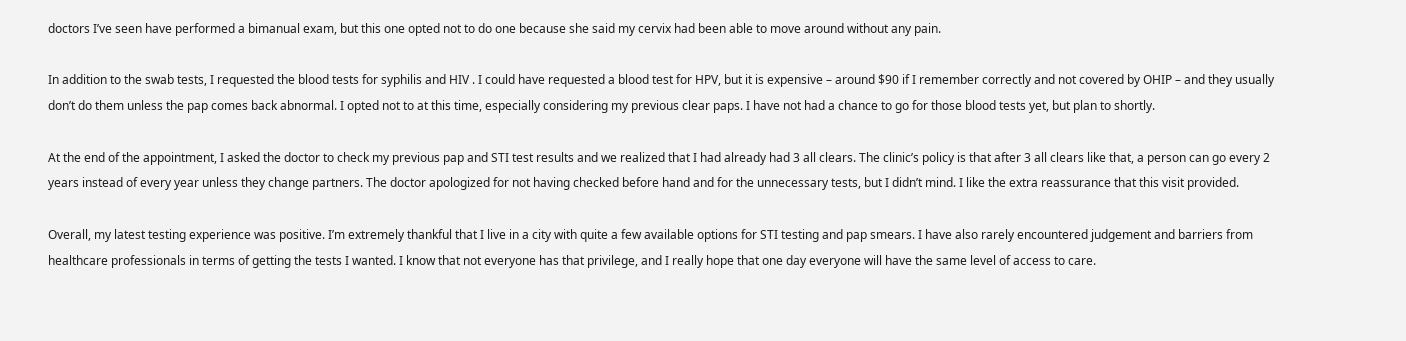doctors I’ve seen have performed a bimanual exam, but this one opted not to do one because she said my cervix had been able to move around without any pain.

In addition to the swab tests, I requested the blood tests for syphilis and HIV . I could have requested a blood test for HPV, but it is expensive – around $90 if I remember correctly and not covered by OHIP – and they usually don’t do them unless the pap comes back abnormal. I opted not to at this time, especially considering my previous clear paps. I have not had a chance to go for those blood tests yet, but plan to shortly.

At the end of the appointment, I asked the doctor to check my previous pap and STI test results and we realized that I had already had 3 all clears. The clinic’s policy is that after 3 all clears like that, a person can go every 2 years instead of every year unless they change partners. The doctor apologized for not having checked before hand and for the unnecessary tests, but I didn’t mind. I like the extra reassurance that this visit provided.

Overall, my latest testing experience was positive. I’m extremely thankful that I live in a city with quite a few available options for STI testing and pap smears. I have also rarely encountered judgement and barriers from healthcare professionals in terms of getting the tests I wanted. I know that not everyone has that privilege, and I really hope that one day everyone will have the same level of access to care.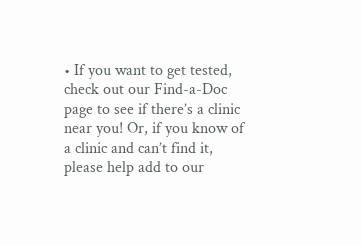• If you want to get tested, check out our Find-a-Doc page to see if there’s a clinic near you! Or, if you know of a clinic and can’t find it, please help add to our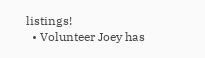listings!
  • Volunteer Joey has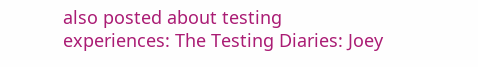also posted about testing experiences: The Testing Diaries: Joey